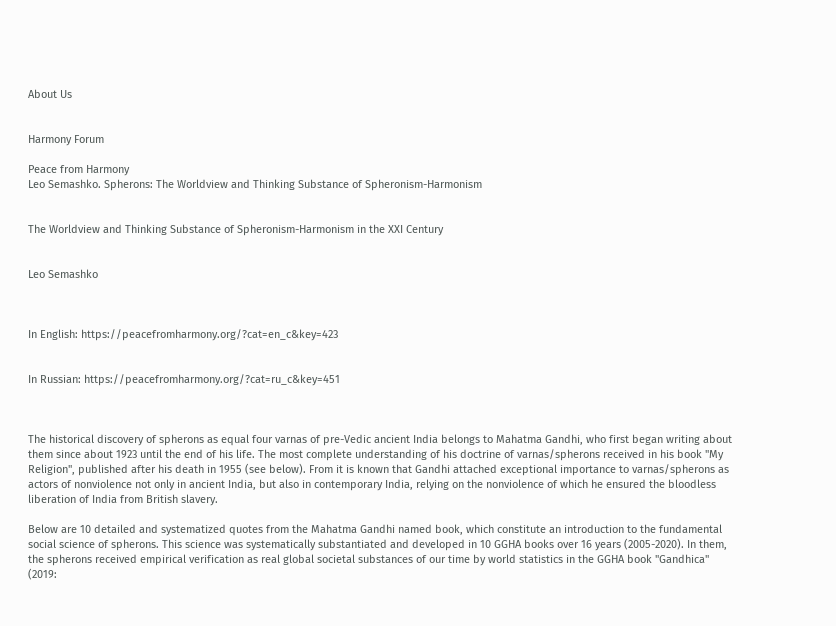About Us


Harmony Forum

Peace from Harmony
Leo Semashko. Spherons: The Worldview and Thinking Substance of Spheronism-Harmonism


The Worldview and Thinking Substance of Spheronism-Harmonism in the XXI Century


Leo Semashko



In English: https://peacefromharmony.org/?cat=en_c&key=423


In Russian: https://peacefromharmony.org/?cat=ru_c&key=451



The historical discovery of spherons as equal four varnas of pre-Vedic ancient India belongs to Mahatma Gandhi, who first began writing about them since about 1923 until the end of his life. The most complete understanding of his doctrine of varnas/spherons received in his book "My Religion", published after his death in 1955 (see below). From it is known that Gandhi attached exceptional importance to varnas/spherons as actors of nonviolence not only in ancient India, but also in contemporary India, relying on the nonviolence of which he ensured the bloodless liberation of India from British slavery.

Below are 10 detailed and systematized quotes from the Mahatma Gandhi named book, which constitute an introduction to the fundamental social science of spherons. This science was systematically substantiated and developed in 10 GGHA books over 16 years (2005-2020). In them, the spherons received empirical verification as real global societal substances of our time by world statistics in the GGHA book "Gandhica" (2019: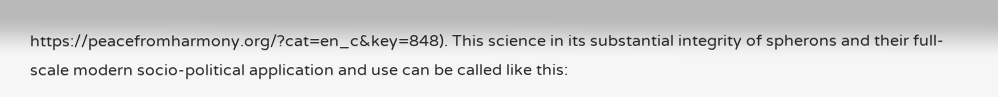https://peacefromharmony.org/?cat=en_c&key=848). This science in its substantial integrity of spherons and their full-scale modern socio-political application and use can be called like this: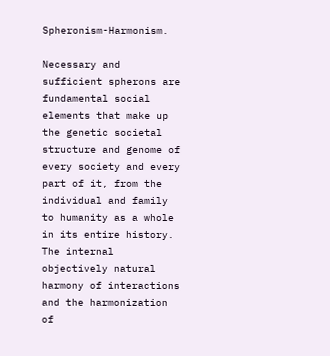Spheronism-Harmonism.

Necessary and sufficient spherons are fundamental social elements that make up the genetic societal structure and genome of every society and every part of it, from the individual and family to humanity as a whole in its entire history. The internal objectively natural harmony of interactions and the harmonization of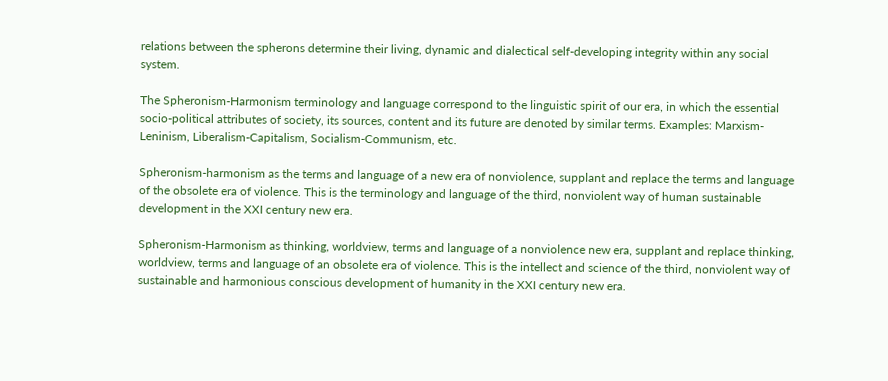relations between the spherons determine their living, dynamic and dialectical self-developing integrity within any social system.

The Spheronism-Harmonism terminology and language correspond to the linguistic spirit of our era, in which the essential socio-political attributes of society, its sources, content and its future are denoted by similar terms. Examples: Marxism-Leninism, Liberalism-Capitalism, Socialism-Communism, etc.

Spheronism-harmonism as the terms and language of a new era of nonviolence, supplant and replace the terms and language of the obsolete era of violence. This is the terminology and language of the third, nonviolent way of human sustainable development in the XXI century new era.

Spheronism-Harmonism as thinking, worldview, terms and language of a nonviolence new era, supplant and replace thinking, worldview, terms and language of an obsolete era of violence. This is the intellect and science of the third, nonviolent way of sustainable and harmonious conscious development of humanity in the XXI century new era.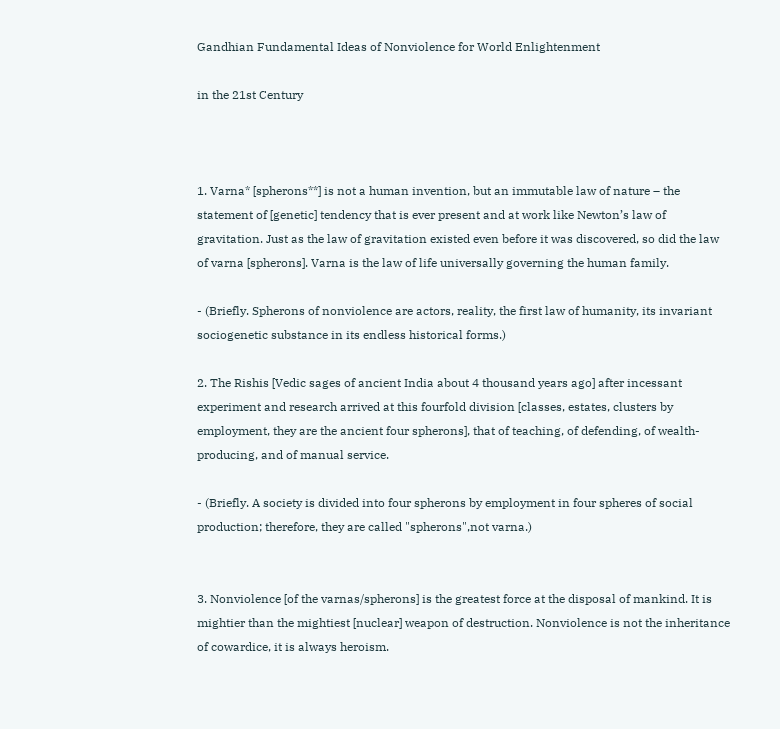Gandhian Fundamental Ideas of Nonviolence for World Enlightenment

in the 21st Century



1. Varna* [spherons**] is not a human invention, but an immutable law of nature – the statement of [genetic] tendency that is ever present and at work like Newton’s law of gravitation. Just as the law of gravitation existed even before it was discovered, so did the law of varna [spherons]. Varna is the law of life universally governing the human family.

- (Briefly. Spherons of nonviolence are actors, reality, the first law of humanity, its invariant sociogenetic substance in its endless historical forms.)

2. The Rishis [Vedic sages of ancient India about 4 thousand years ago] after incessant experiment and research arrived at this fourfold division [classes, estates, clusters by employment, they are the ancient four spherons], that of teaching, of defending, of wealth-producing, and of manual service.

- (Briefly. A society is divided into four spherons by employment in four spheres of social production; therefore, they are called "spherons",not varna.)


3. Nonviolence [of the varnas/spherons] is the greatest force at the disposal of mankind. It is mightier than the mightiest [nuclear] weapon of destruction. Nonviolence is not the inheritance of cowardice, it is always heroism.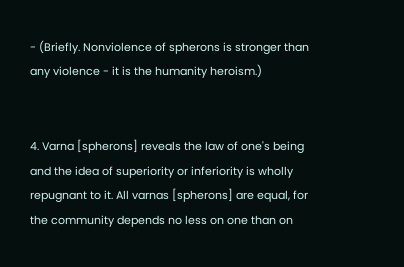- (Briefly. Nonviolence of spherons is stronger than any violence - it is the humanity heroism.)


4. Varna [spherons] reveals the law of one's being and the idea of superiority or inferiority is wholly repugnant to it. All varnas [spherons] are equal, for the community depends no less on one than on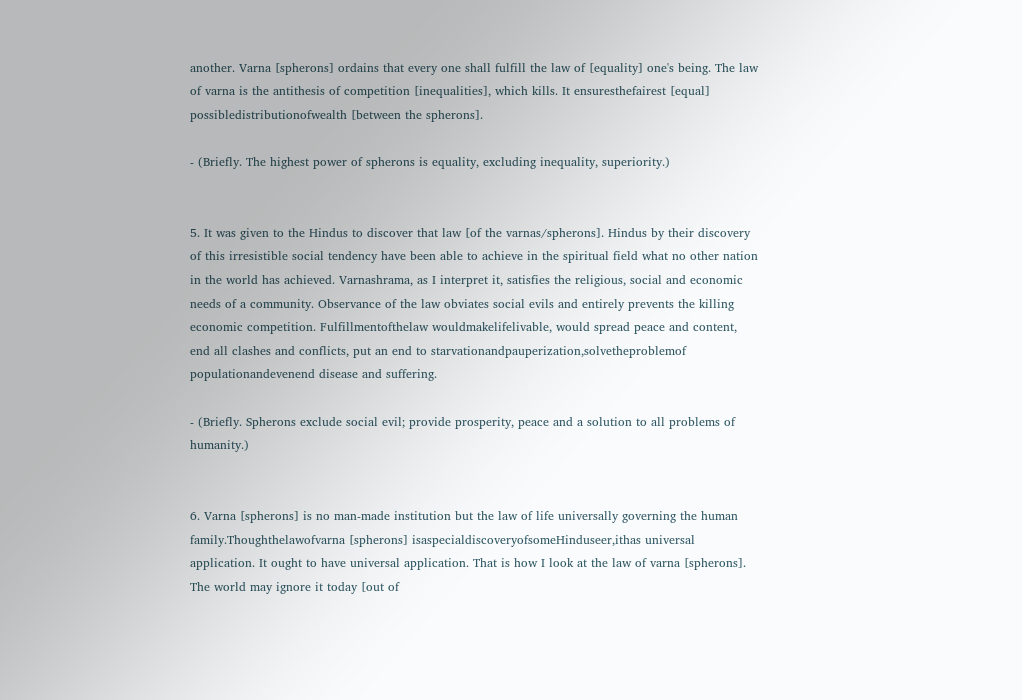another. Varna [spherons] ordains that every one shall fulfill the law of [equality] one's being. The law of varna is the antithesis of competition [inequalities], which kills. It ensuresthefairest [equal] possibledistributionofwealth [between the spherons].

- (Briefly. The highest power of spherons is equality, excluding inequality, superiority.)


5. It was given to the Hindus to discover that law [of the varnas/spherons]. Hindus by their discovery of this irresistible social tendency have been able to achieve in the spiritual field what no other nation in the world has achieved. Varnashrama, as I interpret it, satisfies the religious, social and economic needs of a community. Observance of the law obviates social evils and entirely prevents the killing economic competition. Fulfillmentofthelaw wouldmakelifelivable, would spread peace and content, end all clashes and conflicts, put an end to starvationandpauperization,solvetheproblemof populationandevenend disease and suffering.

- (Briefly. Spherons exclude social evil; provide prosperity, peace and a solution to all problems of humanity.)


6. Varna [spherons] is no man-made institution but the law of life universally governing the human family.Thoughthelawofvarna [spherons] isaspecialdiscoveryofsomeHinduseer,ithas universal application. It ought to have universal application. That is how I look at the law of varna [spherons]. The world may ignore it today [out of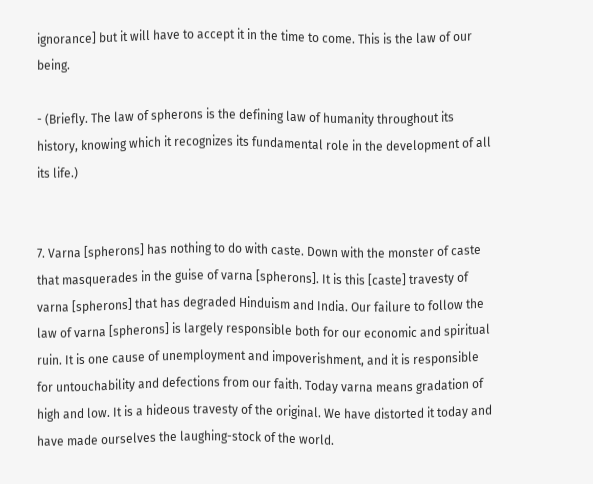ignorance] but it will have to accept it in the time to come. This is the law of our being.

- (Briefly. The law of spherons is the defining law of humanity throughout its history, knowing which it recognizes its fundamental role in the development of all its life.)


7. Varna [spherons] has nothing to do with caste. Down with the monster of caste that masquerades in the guise of varna [spherons]. It is this [caste] travesty of varna [spherons] that has degraded Hinduism and India. Our failure to follow the law of varna [spherons] is largely responsible both for our economic and spiritual ruin. It is one cause of unemployment and impoverishment, and it is responsible for untouchability and defections from our faith. Today varna means gradation of high and low. It is a hideous travesty of the original. We have distorted it today and have made ourselves the laughing-stock of the world.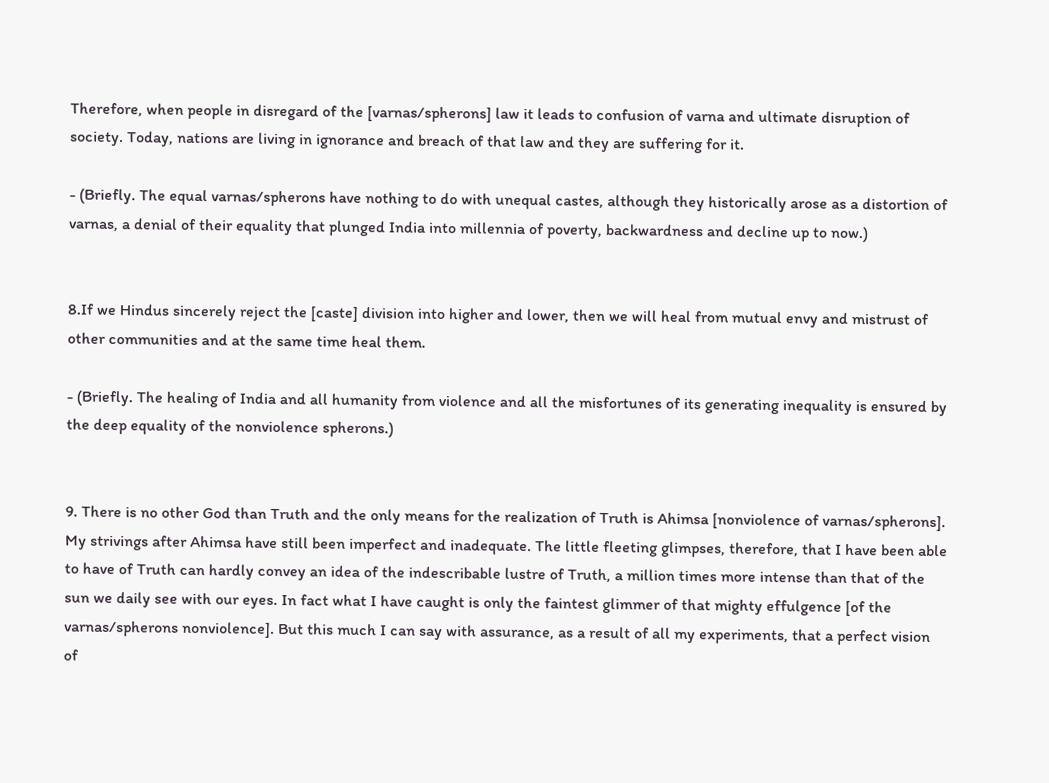Therefore, when people in disregard of the [varnas/spherons] law it leads to confusion of varna and ultimate disruption of society. Today, nations are living in ignorance and breach of that law and they are suffering for it.

- (Briefly. The equal varnas/spherons have nothing to do with unequal castes, although they historically arose as a distortion of varnas, a denial of their equality that plunged India into millennia of poverty, backwardness and decline up to now.)


8.If we Hindus sincerely reject the [caste] division into higher and lower, then we will heal from mutual envy and mistrust of other communities and at the same time heal them.

- (Briefly. The healing of India and all humanity from violence and all the misfortunes of its generating inequality is ensured by the deep equality of the nonviolence spherons.)


9. There is no other God than Truth and the only means for the realization of Truth is Ahimsa [nonviolence of varnas/spherons]. My strivings after Ahimsa have still been imperfect and inadequate. The little fleeting glimpses, therefore, that I have been able to have of Truth can hardly convey an idea of the indescribable lustre of Truth, a million times more intense than that of the sun we daily see with our eyes. In fact what I have caught is only the faintest glimmer of that mighty effulgence [of the varnas/spherons nonviolence]. But this much I can say with assurance, as a result of all my experiments, that a perfect vision of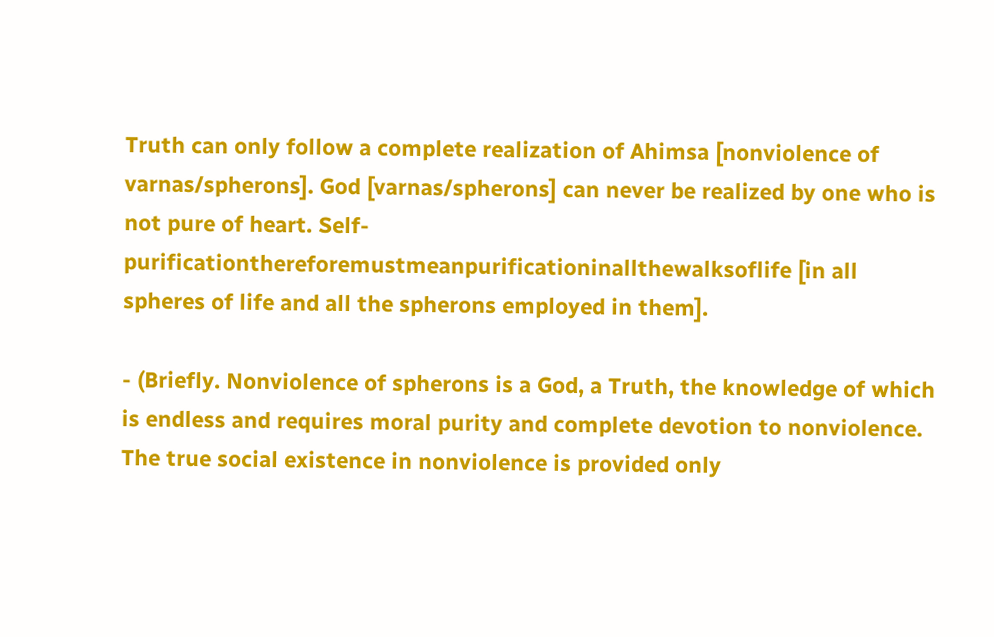Truth can only follow a complete realization of Ahimsa [nonviolence of varnas/spherons]. God [varnas/spherons] can never be realized by one who is not pure of heart. Self-purificationthereforemustmeanpurificationinallthewalksoflife [in all spheres of life and all the spherons employed in them].

- (Briefly. Nonviolence of spherons is a God, a Truth, the knowledge of which is endless and requires moral purity and complete devotion to nonviolence. The true social existence in nonviolence is provided only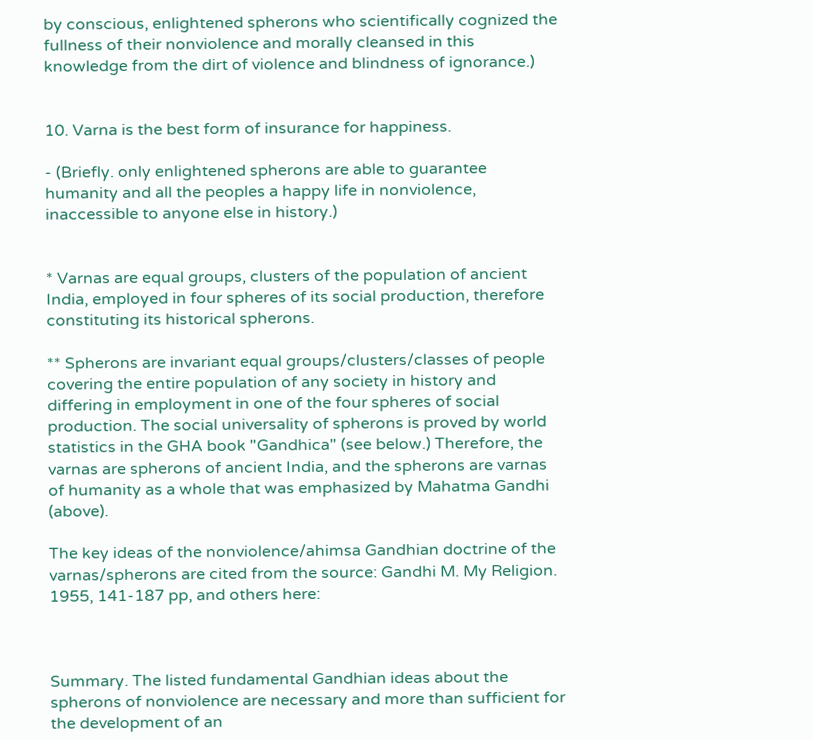by conscious, enlightened spherons who scientifically cognized the fullness of their nonviolence and morally cleansed in this knowledge from the dirt of violence and blindness of ignorance.)


10. Varna is the best form of insurance for happiness.

- (Briefly. only enlightened spherons are able to guarantee humanity and all the peoples a happy life in nonviolence, inaccessible to anyone else in history.)


* Varnas are equal groups, clusters of the population of ancient India, employed in four spheres of its social production, therefore constituting its historical spherons.

** Spherons are invariant equal groups/clusters/classes of people covering the entire population of any society in history and differing in employment in one of the four spheres of social production. The social universality of spherons is proved by world statistics in the GHA book "Gandhica" (see below.) Therefore, the varnas are spherons of ancient India, and the spherons are varnas of humanity as a whole that was emphasized by Mahatma Gandhi (above).

The key ideas of the nonviolence/ahimsa Gandhian doctrine of the varnas/spherons are cited from the source: Gandhi M. My Religion. 1955, 141-187 pp, and others here:



Summary. The listed fundamental Gandhian ideas about the spherons of nonviolence are necessary and more than sufficient for the development of an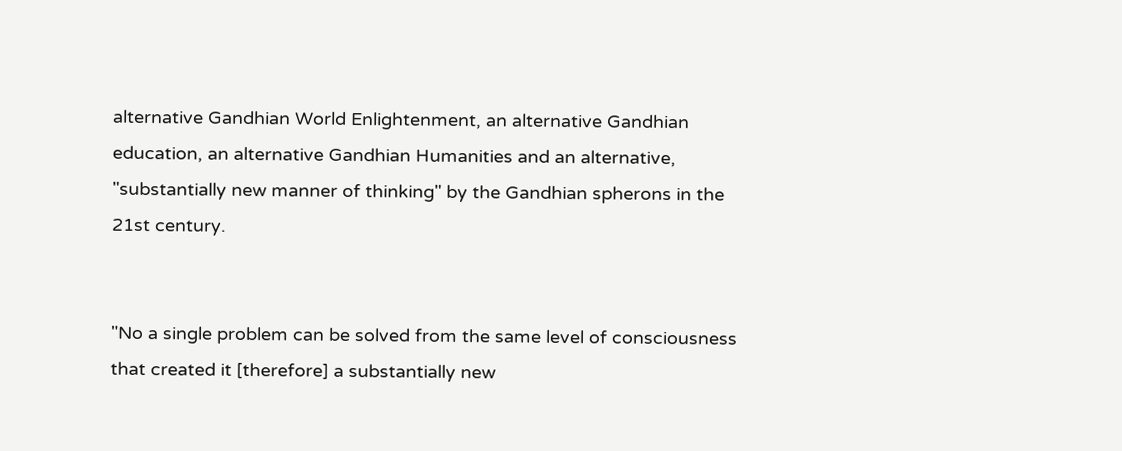alternative Gandhian World Enlightenment, an alternative Gandhian education, an alternative Gandhian Humanities and an alternative, "substantially new manner of thinking" by the Gandhian spherons in the 21st century.


"No a single problem can be solved from the same level of consciousness that created it [therefore] a substantially new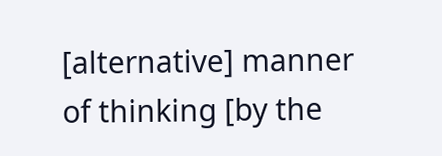[alternative] manner of thinking [by the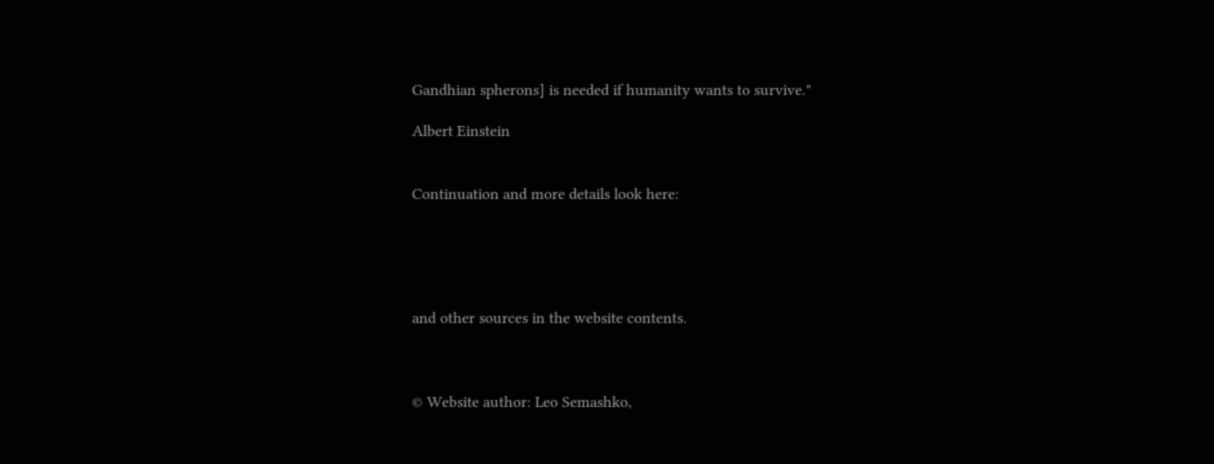Gandhian spherons] is needed if humanity wants to survive."

Albert Einstein


Continuation and more details look here:





and other sources in the website contents.



© Website author: Leo Semashko,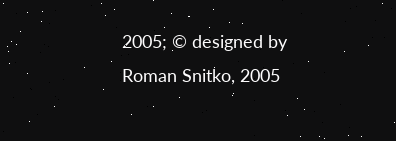2005; © designed by Roman Snitko, 2005